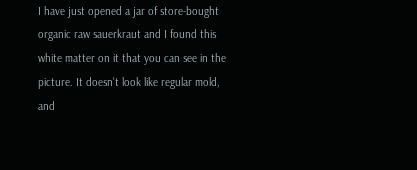I have just opened a jar of store-bought organic raw sauerkraut and I found this white matter on it that you can see in the picture. It doesn't look like regular mold, and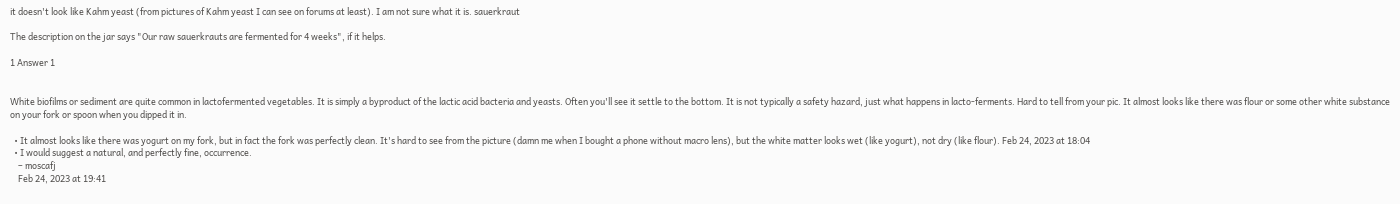it doesn't look like Kahm yeast (from pictures of Kahm yeast I can see on forums at least). I am not sure what it is. sauerkraut

The description on the jar says "Our raw sauerkrauts are fermented for 4 weeks", if it helps.

1 Answer 1


White biofilms or sediment are quite common in lactofermented vegetables. It is simply a byproduct of the lactic acid bacteria and yeasts. Often you'll see it settle to the bottom. It is not typically a safety hazard, just what happens in lacto-ferments. Hard to tell from your pic. It almost looks like there was flour or some other white substance on your fork or spoon when you dipped it in.

  • It almost looks like there was yogurt on my fork, but in fact the fork was perfectly clean. It's hard to see from the picture (damn me when I bought a phone without macro lens), but the white matter looks wet (like yogurt), not dry (like flour). Feb 24, 2023 at 18:04
  • I would suggest a natural, and perfectly fine, occurrence.
    – moscafj
    Feb 24, 2023 at 19:41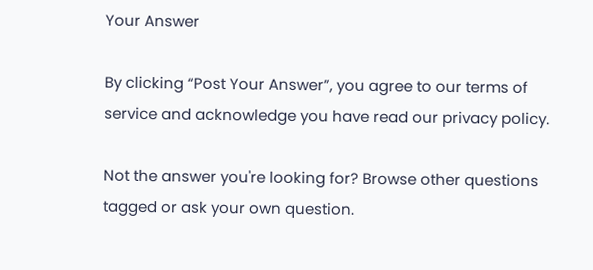Your Answer

By clicking “Post Your Answer”, you agree to our terms of service and acknowledge you have read our privacy policy.

Not the answer you're looking for? Browse other questions tagged or ask your own question.